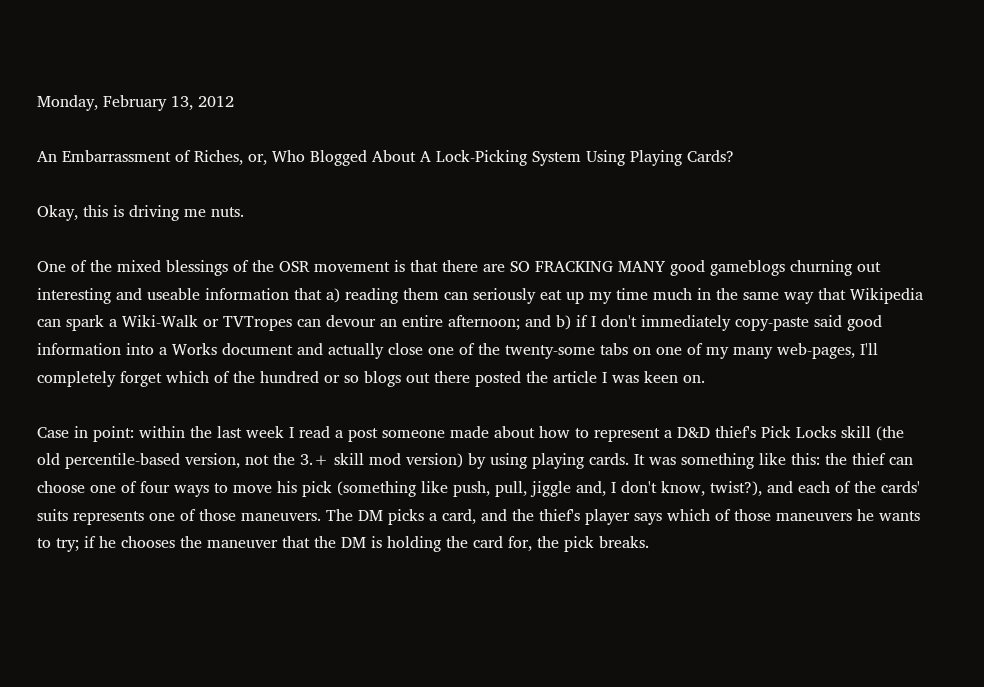Monday, February 13, 2012

An Embarrassment of Riches, or, Who Blogged About A Lock-Picking System Using Playing Cards?

Okay, this is driving me nuts.

One of the mixed blessings of the OSR movement is that there are SO FRACKING MANY good gameblogs churning out interesting and useable information that a) reading them can seriously eat up my time much in the same way that Wikipedia can spark a Wiki-Walk or TVTropes can devour an entire afternoon; and b) if I don't immediately copy-paste said good information into a Works document and actually close one of the twenty-some tabs on one of my many web-pages, I'll completely forget which of the hundred or so blogs out there posted the article I was keen on.

Case in point: within the last week I read a post someone made about how to represent a D&D thief's Pick Locks skill (the old percentile-based version, not the 3.+ skill mod version) by using playing cards. It was something like this: the thief can choose one of four ways to move his pick (something like push, pull, jiggle and, I don't know, twist?), and each of the cards' suits represents one of those maneuvers. The DM picks a card, and the thief's player says which of those maneuvers he wants to try; if he chooses the maneuver that the DM is holding the card for, the pick breaks.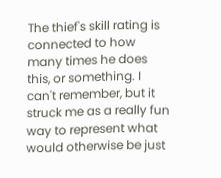The thief's skill rating is connected to how many times he does this, or something. I can't remember, but it struck me as a really fun way to represent what would otherwise be just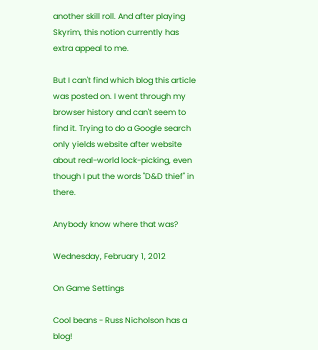another skill roll. And after playing Skyrim, this notion currently has extra appeal to me.

But I can't find which blog this article was posted on. I went through my browser history and can't seem to find it. Trying to do a Google search only yields website after website about real-world lock-picking, even though I put the words "D&D thief" in there.

Anybody know where that was?

Wednesday, February 1, 2012

On Game Settings

Cool beans - Russ Nicholson has a blog!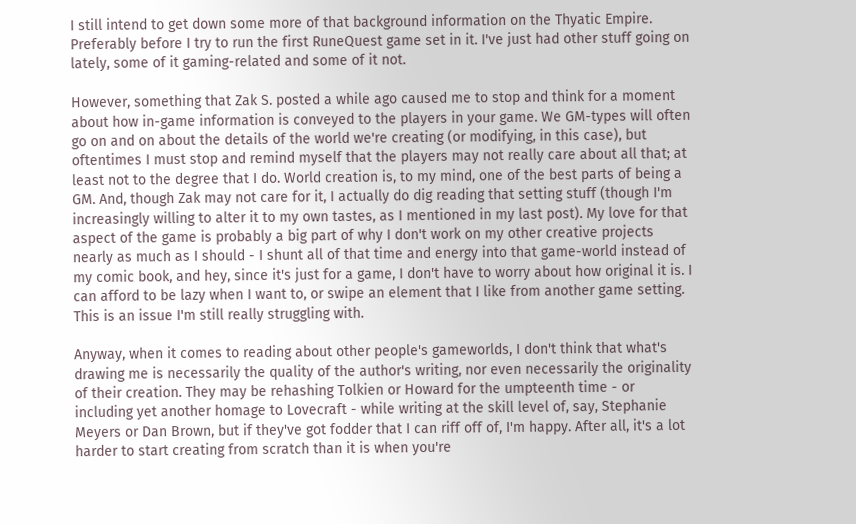I still intend to get down some more of that background information on the Thyatic Empire. Preferably before I try to run the first RuneQuest game set in it. I've just had other stuff going on lately, some of it gaming-related and some of it not.

However, something that Zak S. posted a while ago caused me to stop and think for a moment about how in-game information is conveyed to the players in your game. We GM-types will often go on and on about the details of the world we're creating (or modifying, in this case), but oftentimes I must stop and remind myself that the players may not really care about all that; at least not to the degree that I do. World creation is, to my mind, one of the best parts of being a GM. And, though Zak may not care for it, I actually do dig reading that setting stuff (though I'm increasingly willing to alter it to my own tastes, as I mentioned in my last post). My love for that aspect of the game is probably a big part of why I don't work on my other creative projects nearly as much as I should - I shunt all of that time and energy into that game-world instead of my comic book, and hey, since it's just for a game, I don't have to worry about how original it is. I can afford to be lazy when I want to, or swipe an element that I like from another game setting. This is an issue I'm still really struggling with.

Anyway, when it comes to reading about other people's gameworlds, I don't think that what's drawing me is necessarily the quality of the author's writing, nor even necessarily the originality of their creation. They may be rehashing Tolkien or Howard for the umpteenth time - or including yet another homage to Lovecraft - while writing at the skill level of, say, Stephanie Meyers or Dan Brown, but if they've got fodder that I can riff off of, I'm happy. After all, it's a lot harder to start creating from scratch than it is when you're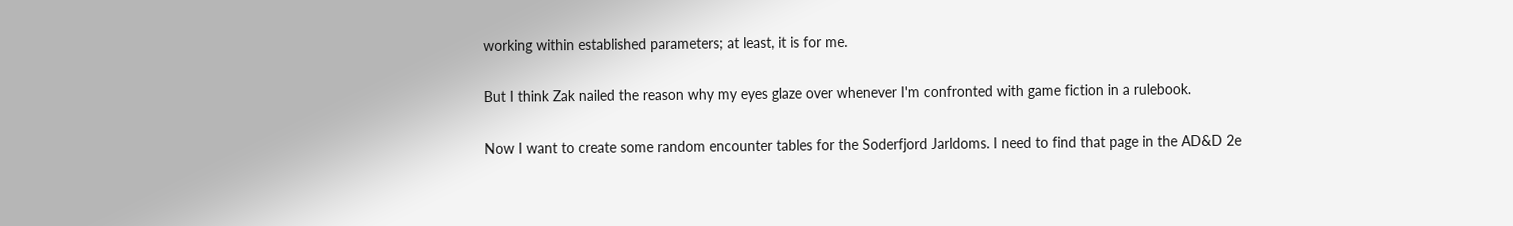working within established parameters; at least, it is for me.

But I think Zak nailed the reason why my eyes glaze over whenever I'm confronted with game fiction in a rulebook.

Now I want to create some random encounter tables for the Soderfjord Jarldoms. I need to find that page in the AD&D 2e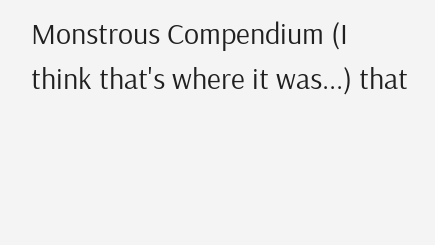Monstrous Compendium (I think that's where it was...) that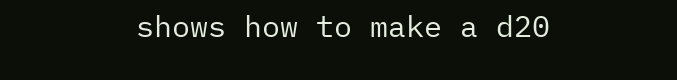shows how to make a d20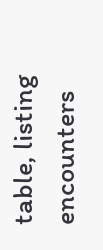table, listing encounters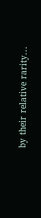by their relative rarity...